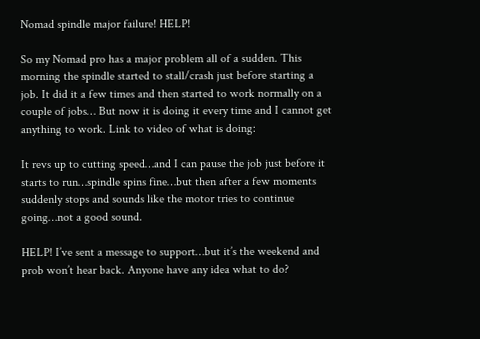Nomad spindle major failure! HELP!

So my Nomad pro has a major problem all of a sudden. This morning the spindle started to stall/crash just before starting a job. It did it a few times and then started to work normally on a couple of jobs… But now it is doing it every time and I cannot get anything to work. Link to video of what is doing:

It revs up to cutting speed…and I can pause the job just before it starts to run…spindle spins fine…but then after a few moments suddenly stops and sounds like the motor tries to continue going…not a good sound.

HELP! I’ve sent a message to support…but it’s the weekend and prob won’t hear back. Anyone have any idea what to do?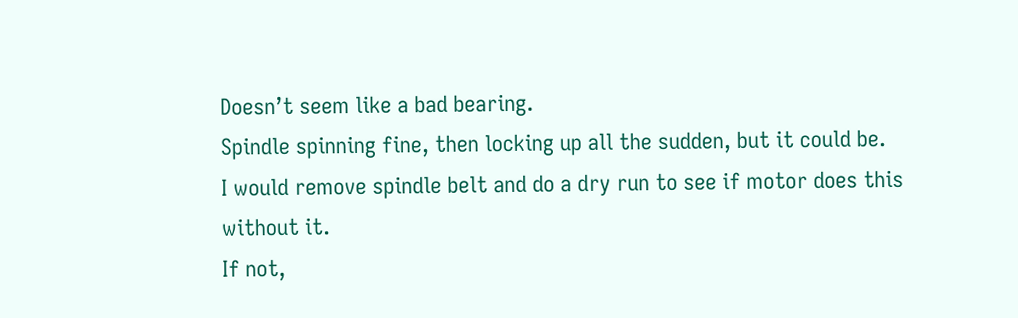Doesn’t seem like a bad bearing.
Spindle spinning fine, then locking up all the sudden, but it could be.
I would remove spindle belt and do a dry run to see if motor does this without it.
If not,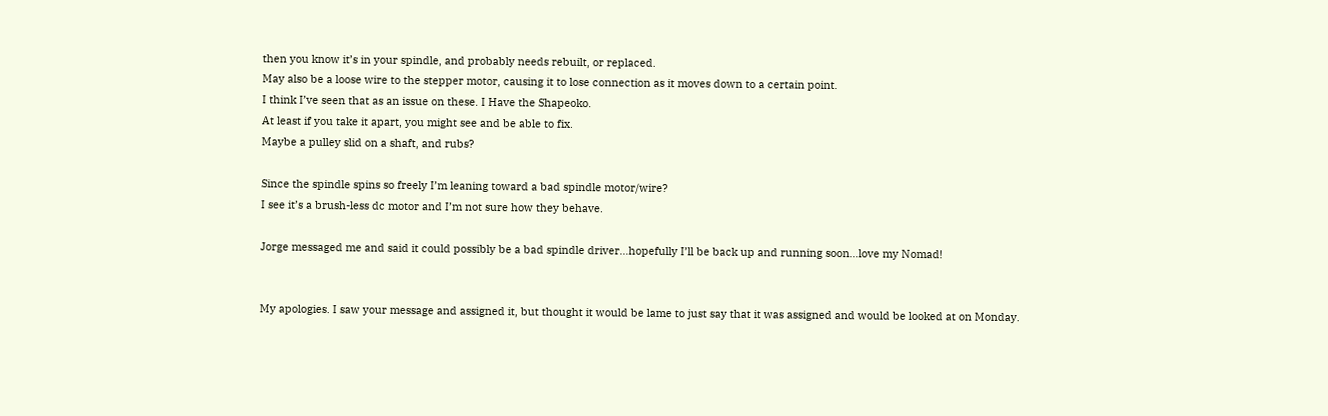then you know it’s in your spindle, and probably needs rebuilt, or replaced.
May also be a loose wire to the stepper motor, causing it to lose connection as it moves down to a certain point.
I think I’ve seen that as an issue on these. I Have the Shapeoko.
At least if you take it apart, you might see and be able to fix.
Maybe a pulley slid on a shaft, and rubs?

Since the spindle spins so freely I’m leaning toward a bad spindle motor/wire?
I see it’s a brush-less dc motor and I’m not sure how they behave.

Jorge messaged me and said it could possibly be a bad spindle driver…hopefully I’ll be back up and running soon…love my Nomad!


My apologies. I saw your message and assigned it, but thought it would be lame to just say that it was assigned and would be looked at on Monday.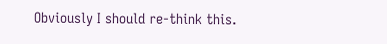Obviously I should re-think this.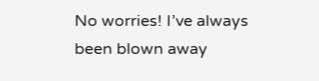No worries! I’ve always been blown away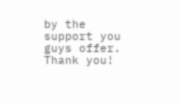by the support you guys offer. Thank you!